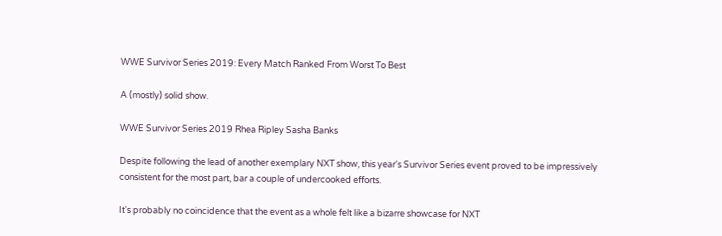WWE Survivor Series 2019: Every Match Ranked From Worst To Best

A (mostly) solid show.

WWE Survivor Series 2019 Rhea Ripley Sasha Banks

Despite following the lead of another exemplary NXT show, this year's Survivor Series event proved to be impressively consistent for the most part, bar a couple of undercooked efforts.

It's probably no coincidence that the event as a whole felt like a bizarre showcase for NXT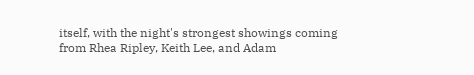itself, with the night's strongest showings coming from Rhea Ripley, Keith Lee, and Adam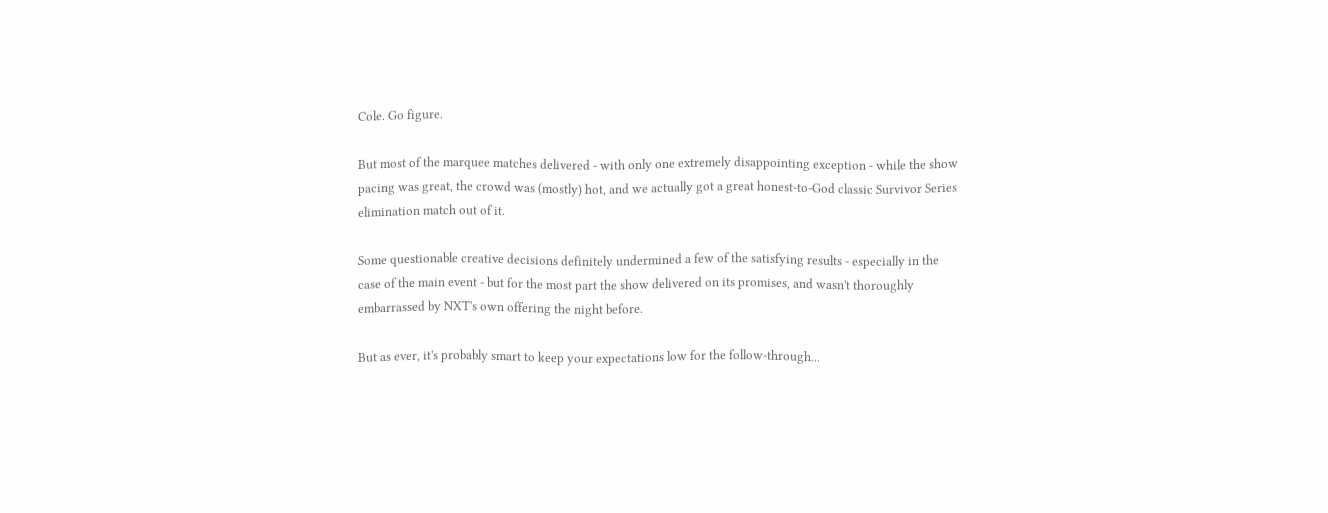Cole. Go figure.

But most of the marquee matches delivered - with only one extremely disappointing exception - while the show pacing was great, the crowd was (mostly) hot, and we actually got a great honest-to-God classic Survivor Series elimination match out of it.

Some questionable creative decisions definitely undermined a few of the satisfying results - especially in the case of the main event - but for the most part the show delivered on its promises, and wasn't thoroughly embarrassed by NXT's own offering the night before.

But as ever, it's probably smart to keep your expectations low for the follow-through...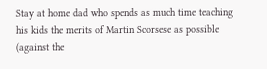Stay at home dad who spends as much time teaching his kids the merits of Martin Scorsese as possible (against the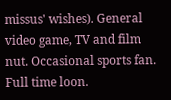missus' wishes). General video game, TV and film nut. Occasional sports fan. Full time loon.